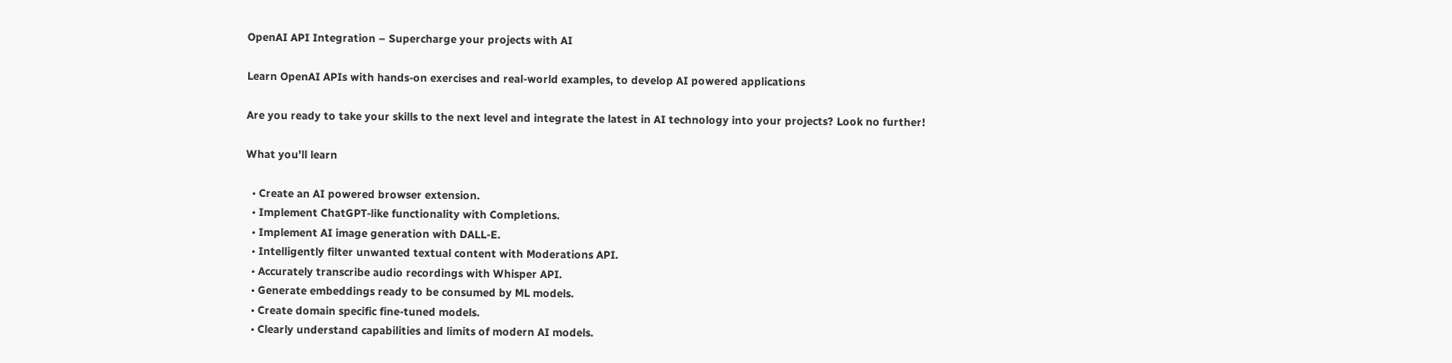OpenAI API Integration – Supercharge your projects with AI

Learn OpenAI APIs with hands-on exercises and real-world examples, to develop AI powered applications

Are you ready to take your skills to the next level and integrate the latest in AI technology into your projects? Look no further!

What you’ll learn

  • Create an AI powered browser extension.
  • Implement ChatGPT-like functionality with Completions.
  • Implement AI image generation with DALL-E.
  • Intelligently filter unwanted textual content with Moderations API.
  • Accurately transcribe audio recordings with Whisper API.
  • Generate embeddings ready to be consumed by ML models.
  • Create domain specific fine-tuned models.
  • Clearly understand capabilities and limits of modern AI models.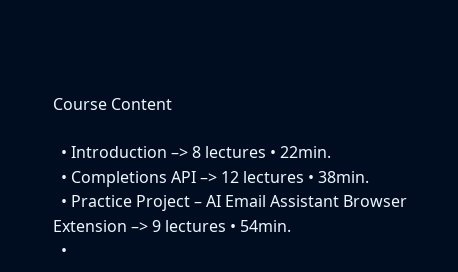Course Content

  • Introduction –> 8 lectures • 22min.
  • Completions API –> 12 lectures • 38min.
  • Practice Project – AI Email Assistant Browser Extension –> 9 lectures • 54min.
  •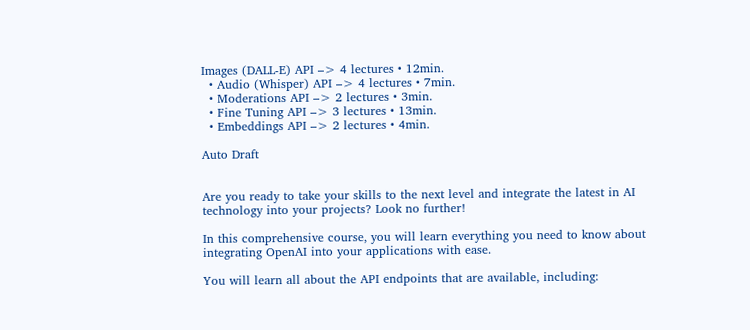Images (DALL-E) API –> 4 lectures • 12min.
  • Audio (Whisper) API –> 4 lectures • 7min.
  • Moderations API –> 2 lectures • 3min.
  • Fine Tuning API –> 3 lectures • 13min.
  • Embeddings API –> 2 lectures • 4min.

Auto Draft


Are you ready to take your skills to the next level and integrate the latest in AI technology into your projects? Look no further!

In this comprehensive course, you will learn everything you need to know about integrating OpenAI into your applications with ease.

You will learn all about the API endpoints that are available, including: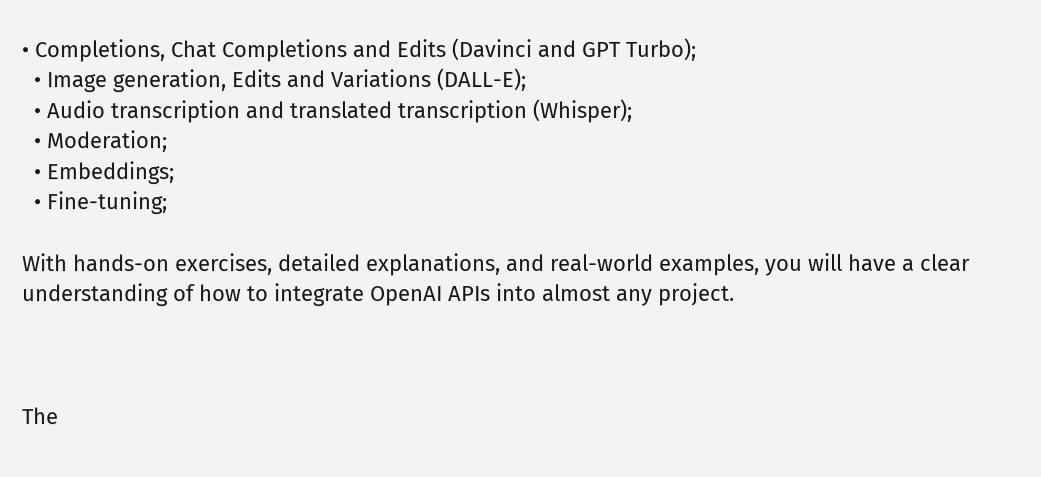• Completions, Chat Completions and Edits (Davinci and GPT Turbo);
  • Image generation, Edits and Variations (DALL-E);
  • Audio transcription and translated transcription (Whisper);
  • Moderation;
  • Embeddings;
  • Fine-tuning;

With hands-on exercises, detailed explanations, and real-world examples, you will have a clear understanding of how to integrate OpenAI APIs into almost any project.



The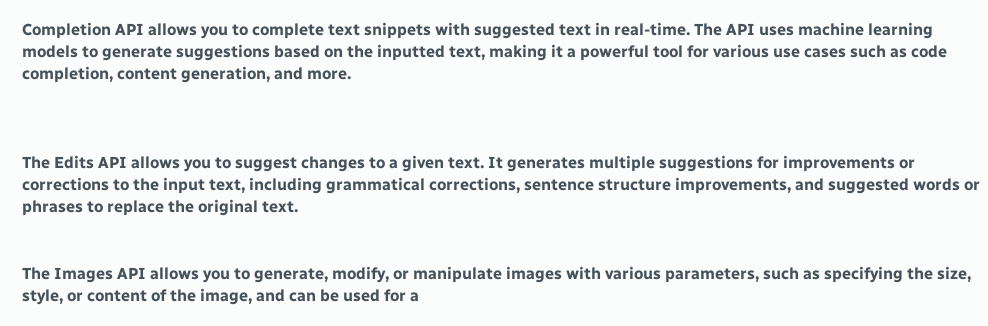Completion API allows you to complete text snippets with suggested text in real-time. The API uses machine learning models to generate suggestions based on the inputted text, making it a powerful tool for various use cases such as code completion, content generation, and more.



The Edits API allows you to suggest changes to a given text. It generates multiple suggestions for improvements or corrections to the input text, including grammatical corrections, sentence structure improvements, and suggested words or phrases to replace the original text.


The Images API allows you to generate, modify, or manipulate images with various parameters, such as specifying the size, style, or content of the image, and can be used for a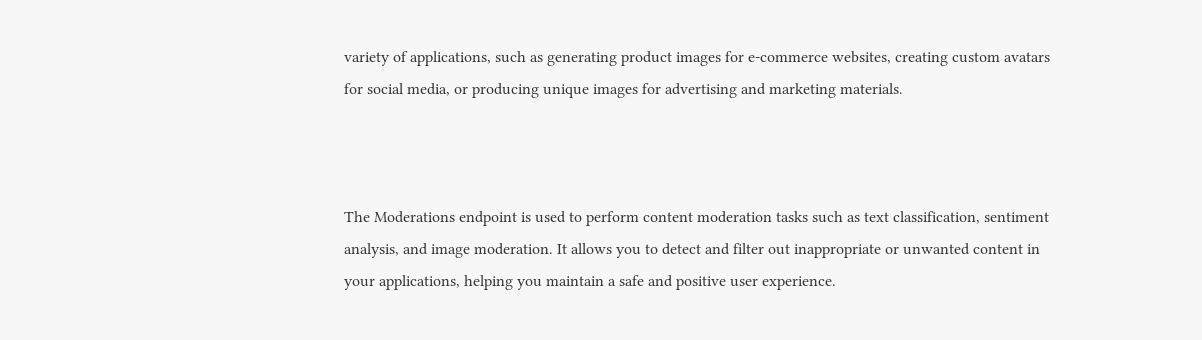variety of applications, such as generating product images for e-commerce websites, creating custom avatars for social media, or producing unique images for advertising and marketing materials.



The Moderations endpoint is used to perform content moderation tasks such as text classification, sentiment analysis, and image moderation. It allows you to detect and filter out inappropriate or unwanted content in your applications, helping you maintain a safe and positive user experience.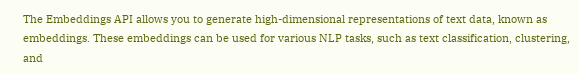The Embeddings API allows you to generate high-dimensional representations of text data, known as embeddings. These embeddings can be used for various NLP tasks, such as text classification, clustering, and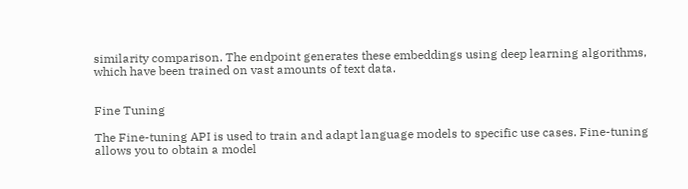similarity comparison. The endpoint generates these embeddings using deep learning algorithms, which have been trained on vast amounts of text data.


Fine Tuning

The Fine-tuning API is used to train and adapt language models to specific use cases. Fine-tuning allows you to obtain a model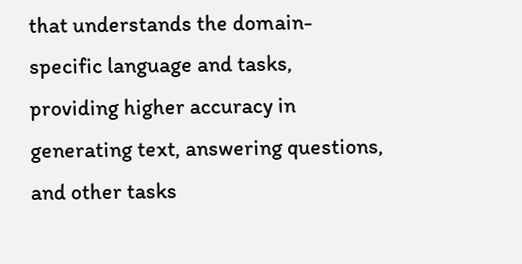that understands the domain-specific language and tasks, providing higher accuracy in generating text, answering questions, and other tasks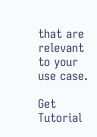that are relevant to your use case.

Get Tutorial